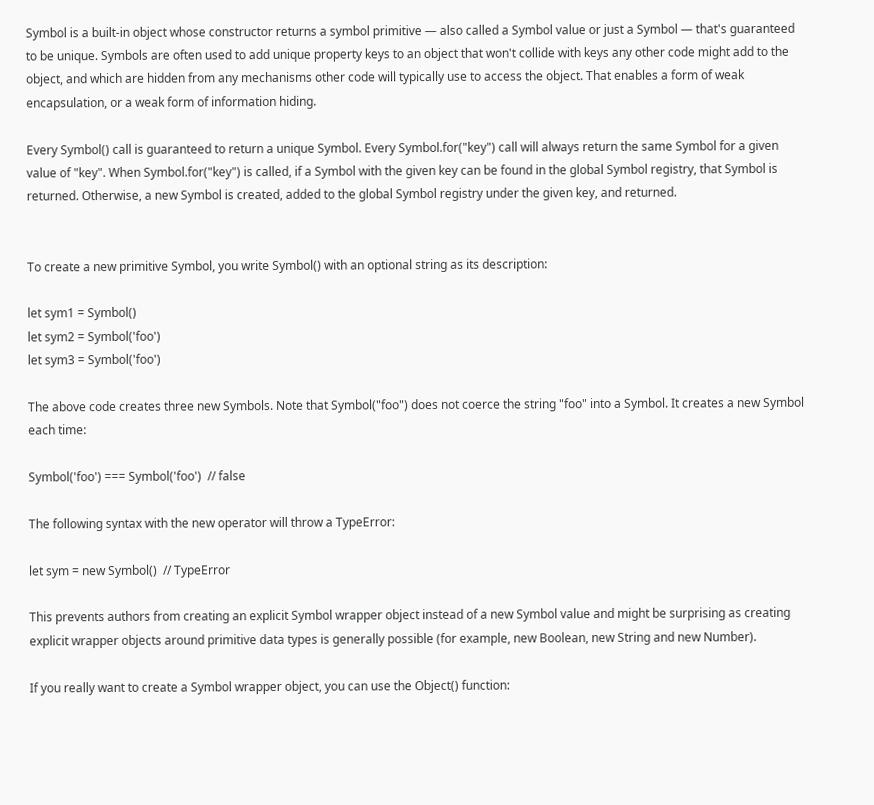Symbol is a built-in object whose constructor returns a symbol primitive — also called a Symbol value or just a Symbol — that's guaranteed to be unique. Symbols are often used to add unique property keys to an object that won't collide with keys any other code might add to the object, and which are hidden from any mechanisms other code will typically use to access the object. That enables a form of weak encapsulation, or a weak form of information hiding.

Every Symbol() call is guaranteed to return a unique Symbol. Every Symbol.for("key") call will always return the same Symbol for a given value of "key". When Symbol.for("key") is called, if a Symbol with the given key can be found in the global Symbol registry, that Symbol is returned. Otherwise, a new Symbol is created, added to the global Symbol registry under the given key, and returned.


To create a new primitive Symbol, you write Symbol() with an optional string as its description:

let sym1 = Symbol()
let sym2 = Symbol('foo')
let sym3 = Symbol('foo')

The above code creates three new Symbols. Note that Symbol("foo") does not coerce the string "foo" into a Symbol. It creates a new Symbol each time:

Symbol('foo') === Symbol('foo')  // false

The following syntax with the new operator will throw a TypeError:

let sym = new Symbol()  // TypeError

This prevents authors from creating an explicit Symbol wrapper object instead of a new Symbol value and might be surprising as creating explicit wrapper objects around primitive data types is generally possible (for example, new Boolean, new String and new Number).

If you really want to create a Symbol wrapper object, you can use the Object() function: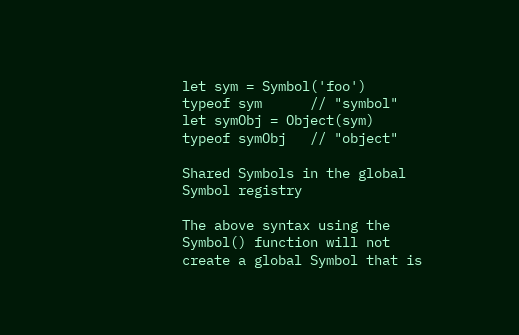let sym = Symbol('foo')
typeof sym      // "symbol"
let symObj = Object(sym)
typeof symObj   // "object"

Shared Symbols in the global Symbol registry

The above syntax using the Symbol() function will not create a global Symbol that is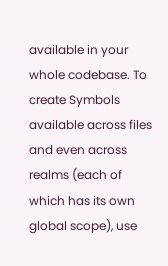available in your whole codebase. To create Symbols available across files and even across realms (each of which has its own global scope), use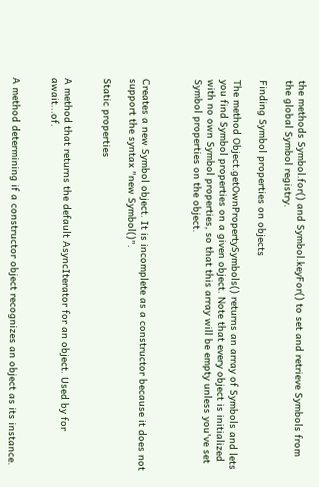the methods Symbol.for() and Symbol.keyFor() to set and retrieve Symbols from the global Symbol registry.

Finding Symbol properties on objects

The method Object.getOwnPropertySymbols() returns an array of Symbols and lets you find Symbol properties on a given object. Note that every object is initialized with no own Symbol properties, so that this array will be empty unless you've set Symbol properties on the object.



Creates a new Symbol object. It is incomplete as a constructor because it does not support the syntax "new Symbol()".

Static properties


A method that returns the default AsyncIterator for an object. Used by for await...of.


A method determining if a constructor object recognizes an object as its instance.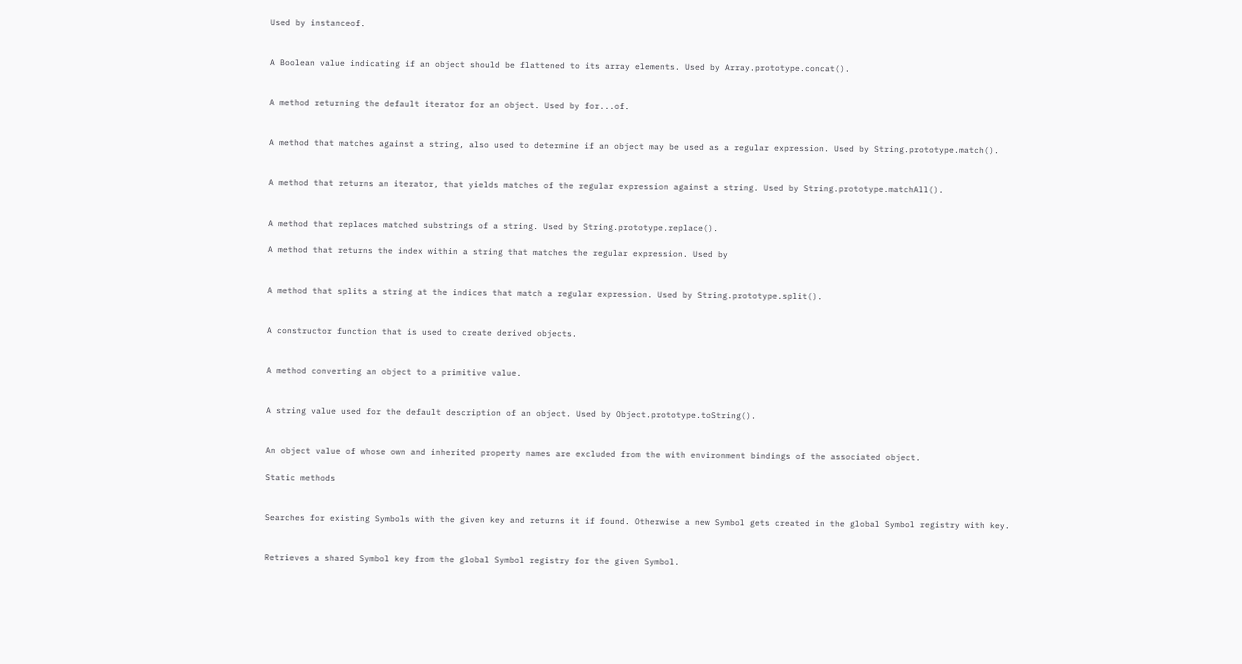Used by instanceof.


A Boolean value indicating if an object should be flattened to its array elements. Used by Array.prototype.concat().


A method returning the default iterator for an object. Used by for...of.


A method that matches against a string, also used to determine if an object may be used as a regular expression. Used by String.prototype.match().


A method that returns an iterator, that yields matches of the regular expression against a string. Used by String.prototype.matchAll().


A method that replaces matched substrings of a string. Used by String.prototype.replace().

A method that returns the index within a string that matches the regular expression. Used by


A method that splits a string at the indices that match a regular expression. Used by String.prototype.split().


A constructor function that is used to create derived objects.


A method converting an object to a primitive value.


A string value used for the default description of an object. Used by Object.prototype.toString().


An object value of whose own and inherited property names are excluded from the with environment bindings of the associated object.

Static methods


Searches for existing Symbols with the given key and returns it if found. Otherwise a new Symbol gets created in the global Symbol registry with key.


Retrieves a shared Symbol key from the global Symbol registry for the given Symbol.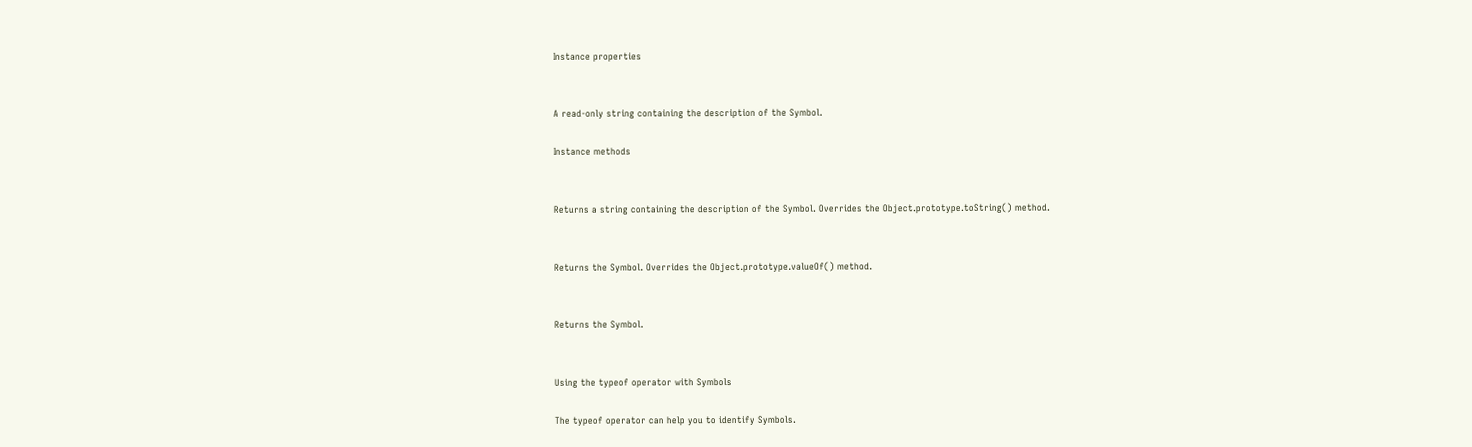Instance properties


A read-only string containing the description of the Symbol.

Instance methods


Returns a string containing the description of the Symbol. Overrides the Object.prototype.toString() method.


Returns the Symbol. Overrides the Object.prototype.valueOf() method.


Returns the Symbol.


Using the typeof operator with Symbols

The typeof operator can help you to identify Symbols.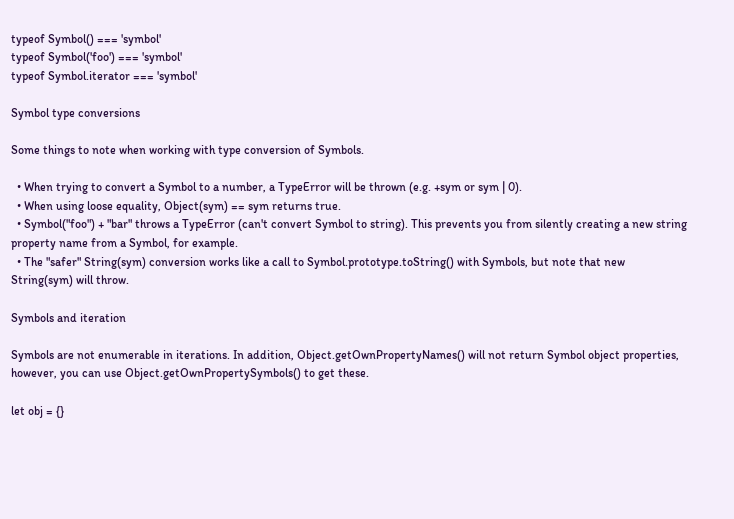typeof Symbol() === 'symbol'
typeof Symbol('foo') === 'symbol'
typeof Symbol.iterator === 'symbol'

Symbol type conversions

Some things to note when working with type conversion of Symbols.

  • When trying to convert a Symbol to a number, a TypeError will be thrown (e.g. +sym or sym | 0).
  • When using loose equality, Object(sym) == sym returns true.
  • Symbol("foo") + "bar" throws a TypeError (can't convert Symbol to string). This prevents you from silently creating a new string property name from a Symbol, for example.
  • The "safer" String(sym) conversion works like a call to Symbol.prototype.toString() with Symbols, but note that new String(sym) will throw.

Symbols and iteration

Symbols are not enumerable in iterations. In addition, Object.getOwnPropertyNames() will not return Symbol object properties, however, you can use Object.getOwnPropertySymbols() to get these.

let obj = {}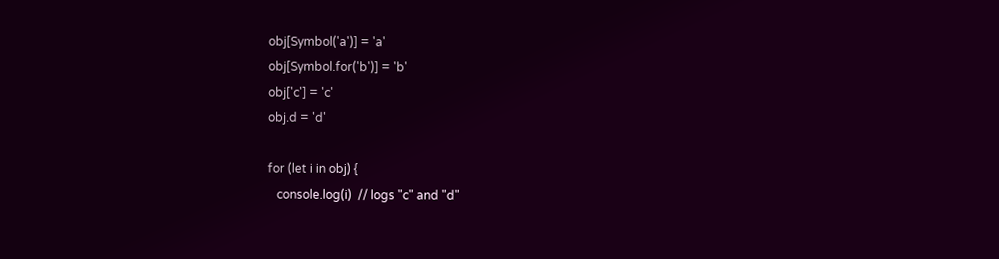obj[Symbol('a')] = 'a'
obj[Symbol.for('b')] = 'b'
obj['c'] = 'c'
obj.d = 'd'

for (let i in obj) {
   console.log(i)  // logs "c" and "d"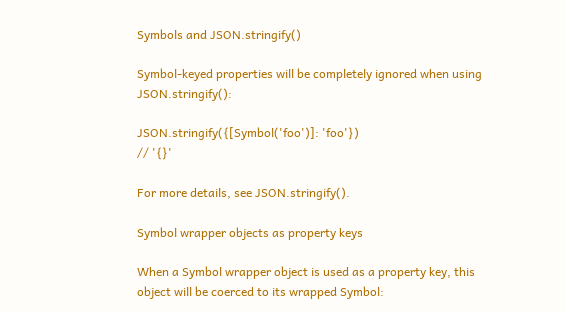Symbols and JSON.stringify()

Symbol-keyed properties will be completely ignored when using JSON.stringify():

JSON.stringify({[Symbol('foo')]: 'foo'})
// '{}'

For more details, see JSON.stringify().

Symbol wrapper objects as property keys

When a Symbol wrapper object is used as a property key, this object will be coerced to its wrapped Symbol: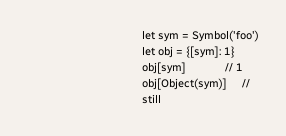let sym = Symbol('foo')
let obj = {[sym]: 1}
obj[sym]             // 1
obj[Object(sym)]     // still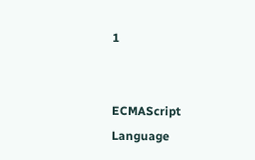1


ECMAScript Language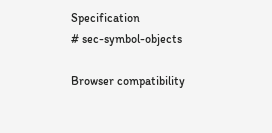Specification
# sec-symbol-objects

Browser compatibility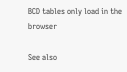BCD tables only load in the browser

See also